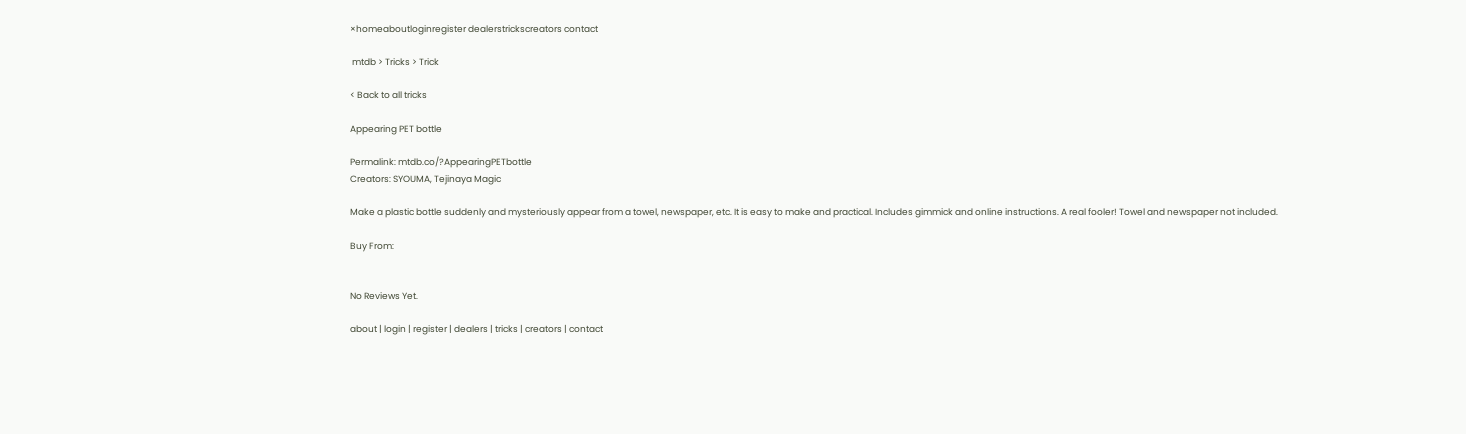×homeaboutloginregister dealerstrickscreators contact

 mtdb > Tricks > Trick

< Back to all tricks

Appearing PET bottle

Permalink: mtdb.co/?AppearingPETbottle
Creators: SYOUMA, Tejinaya Magic

Make a plastic bottle suddenly and mysteriously appear from a towel, newspaper, etc. It is easy to make and practical. Includes gimmick and online instructions. A real fooler! Towel and newspaper not included.

Buy From:


No Reviews Yet.

about | login | register | dealers | tricks | creators | contact